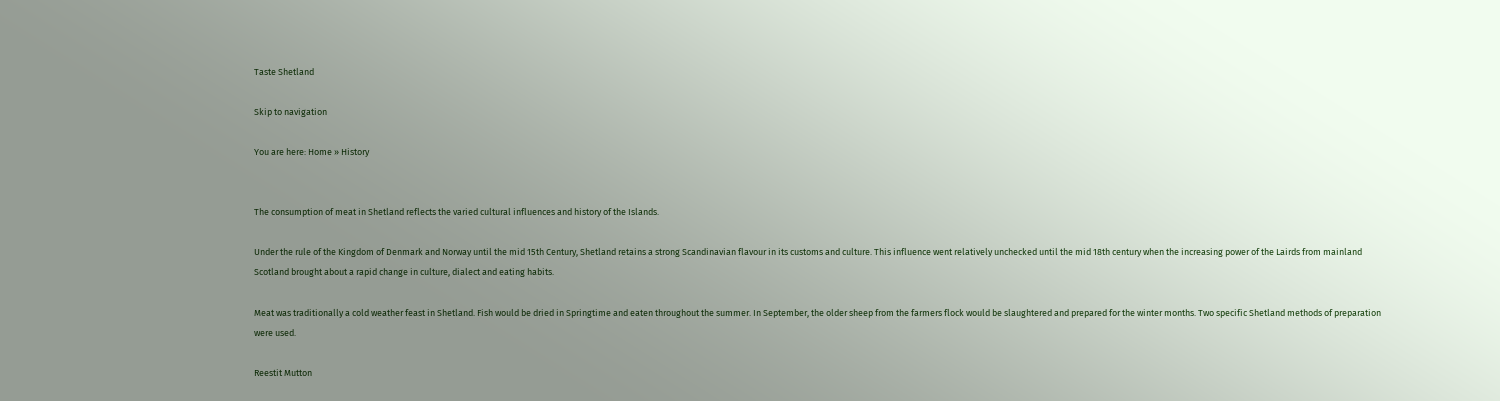Taste Shetland

Skip to navigation

You are here: Home » History


The consumption of meat in Shetland reflects the varied cultural influences and history of the Islands.

Under the rule of the Kingdom of Denmark and Norway until the mid 15th Century, Shetland retains a strong Scandinavian flavour in its customs and culture. This influence went relatively unchecked until the mid 18th century when the increasing power of the Lairds from mainland Scotland brought about a rapid change in culture, dialect and eating habits.

Meat was traditionally a cold weather feast in Shetland. Fish would be dried in Springtime and eaten throughout the summer. In September, the older sheep from the farmers flock would be slaughtered and prepared for the winter months. Two specific Shetland methods of preparation were used.

Reestit Mutton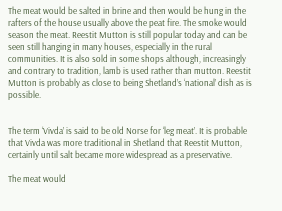The meat would be salted in brine and then would be hung in the rafters of the house usually above the peat fire. The smoke would season the meat. Reestit Mutton is still popular today and can be seen still hanging in many houses, especially in the rural communities. It is also sold in some shops although, increasingly and contrary to tradition, lamb is used rather than mutton. Reestit Mutton is probably as close to being Shetland’s ‘national’ dish as is possible.


The term ‘Vivda’ is said to be old Norse for ‘leg meat’. It is probable that Vivda was more traditional in Shetland that Reestit Mutton, certainly until salt became more widespread as a preservative.

The meat would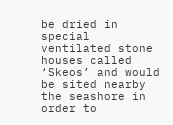be dried in special ventilated stone houses called ‘Skeos’ and would be sited nearby the seashore in order to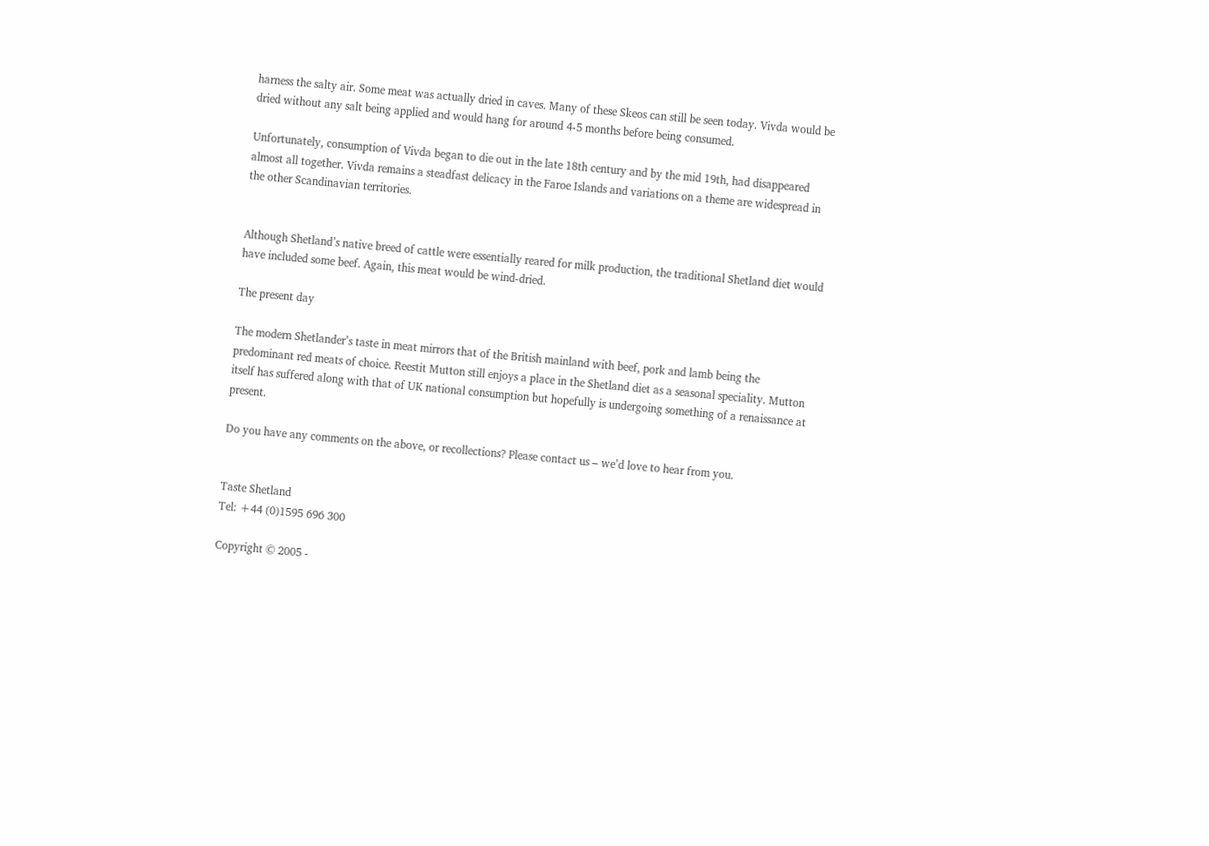harness the salty air. Some meat was actually dried in caves. Many of these Skeos can still be seen today. Vivda would be dried without any salt being applied and would hang for around 4-5 months before being consumed.

Unfortunately, consumption of Vivda began to die out in the late 18th century and by the mid 19th, had disappeared almost all together. Vivda remains a steadfast delicacy in the Faroe Islands and variations on a theme are widespread in the other Scandinavian territories.


Although Shetland’s native breed of cattle were essentially reared for milk production, the traditional Shetland diet would have included some beef. Again, this meat would be wind-dried.

The present day

The modern Shetlander’s taste in meat mirrors that of the British mainland with beef, pork and lamb being the predominant red meats of choice. Reestit Mutton still enjoys a place in the Shetland diet as a seasonal speciality. Mutton itself has suffered along with that of UK national consumption but hopefully is undergoing something of a renaissance at present.

Do you have any comments on the above, or recollections? Please contact us – we’d love to hear from you.


Taste Shetland
Tel: +44 (0)1595 696 300

Copyright © 2005 -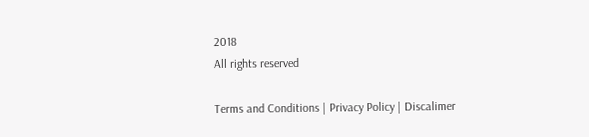2018
All rights reserved

Terms and Conditions | Privacy Policy | Discalimer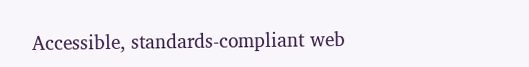Accessible, standards-compliant web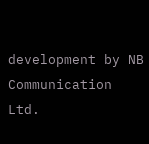development by NB Communication Ltd.